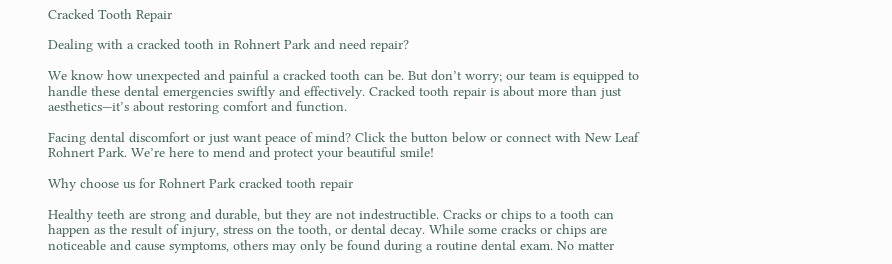Cracked Tooth Repair

Dealing with a cracked tooth in Rohnert Park and need repair?

We know how unexpected and painful a cracked tooth can be. But don’t worry; our team is equipped to handle these dental emergencies swiftly and effectively. Cracked tooth repair is about more than just aesthetics—it’s about restoring comfort and function.

Facing dental discomfort or just want peace of mind? Click the button below or connect with New Leaf Rohnert Park. We’re here to mend and protect your beautiful smile!

Why choose us for Rohnert Park cracked tooth repair

Healthy teeth are strong and durable, but they are not indestructible. Cracks or chips to a tooth can happen as the result of injury, stress on the tooth, or dental decay. While some cracks or chips are noticeable and cause symptoms, others may only be found during a routine dental exam. No matter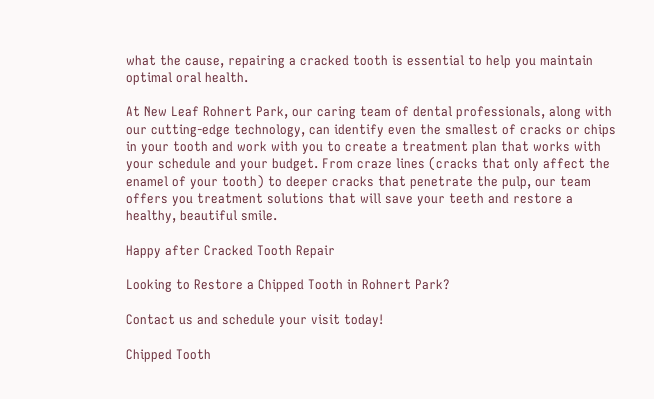what the cause, repairing a cracked tooth is essential to help you maintain optimal oral health.

At New Leaf Rohnert Park, our caring team of dental professionals, along with our cutting-edge technology, can identify even the smallest of cracks or chips in your tooth and work with you to create a treatment plan that works with your schedule and your budget. From craze lines (cracks that only affect the enamel of your tooth) to deeper cracks that penetrate the pulp, our team offers you treatment solutions that will save your teeth and restore a healthy, beautiful smile.

Happy after Cracked Tooth Repair

Looking to Restore a Chipped Tooth in Rohnert Park?

Contact us and schedule your visit today!

Chipped Tooth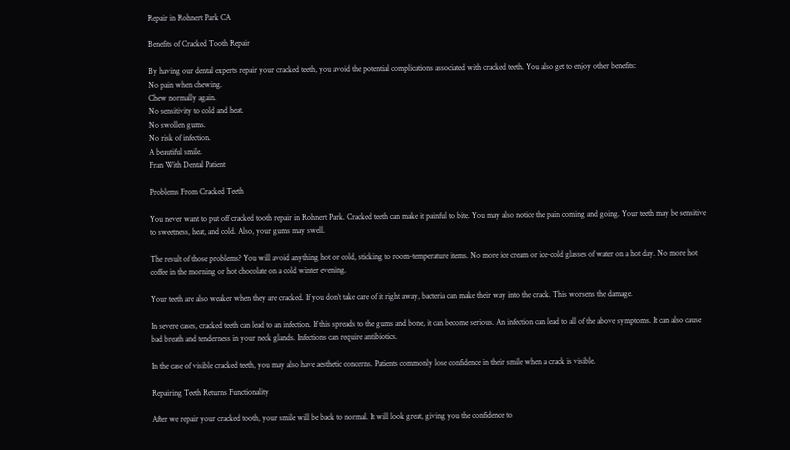Repair in Rohnert Park CA

Benefits of Cracked Tooth Repair

By having our dental experts repair your cracked teeth, you avoid the potential complications associated with cracked teeth. You also get to enjoy other benefits:
No pain when chewing.
Chew normally again.
No sensitivity to cold and heat.
No swollen gums.
No risk of infection.
A beautiful smile.
Fran With Dental Patient

Problems From Cracked Teeth

You never want to put off cracked tooth repair in Rohnert Park. Cracked teeth can make it painful to bite. You may also notice the pain coming and going. Your teeth may be sensitive to sweetness, heat, and cold. Also, your gums may swell.

The result of those problems? You will avoid anything hot or cold, sticking to room-temperature items. No more ice cream or ice-cold glasses of water on a hot day. No more hot coffee in the morning or hot chocolate on a cold winter evening.

Your teeth are also weaker when they are cracked. If you don’t take care of it right away, bacteria can make their way into the crack. This worsens the damage.

In severe cases, cracked teeth can lead to an infection. If this spreads to the gums and bone, it can become serious. An infection can lead to all of the above symptoms. It can also cause bad breath and tenderness in your neck glands. Infections can require antibiotics.

In the case of visible cracked teeth, you may also have aesthetic concerns. Patients commonly lose confidence in their smile when a crack is visible.

Repairing Teeth Returns Functionality

After we repair your cracked tooth, your smile will be back to normal. It will look great, giving you the confidence to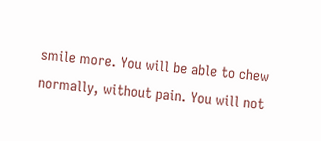smile more. You will be able to chew normally, without pain. You will not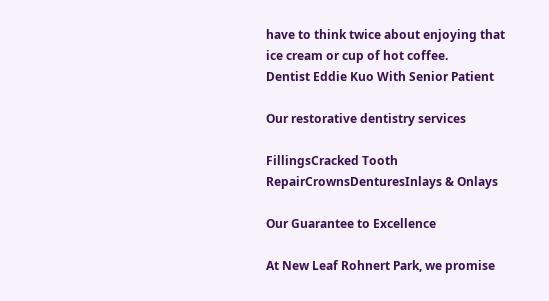have to think twice about enjoying that ice cream or cup of hot coffee.
Dentist Eddie Kuo With Senior Patient

Our restorative dentistry services

FillingsCracked Tooth RepairCrownsDenturesInlays & Onlays

Our Guarantee to Excellence

At New Leaf Rohnert Park, we promise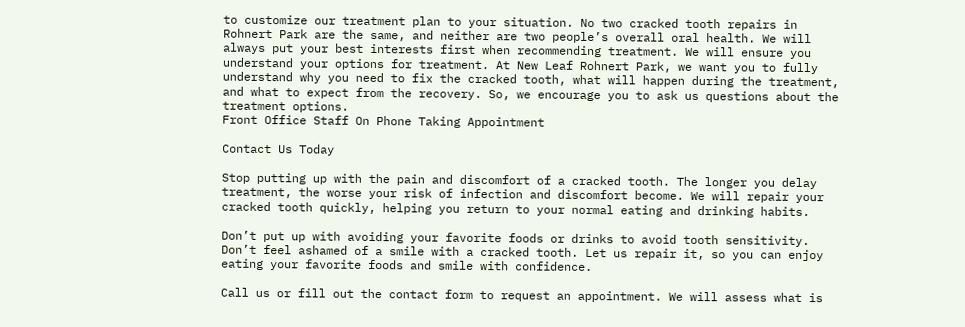to customize our treatment plan to your situation. No two cracked tooth repairs in Rohnert Park are the same, and neither are two people’s overall oral health. We will always put your best interests first when recommending treatment. We will ensure you understand your options for treatment. At New Leaf Rohnert Park, we want you to fully understand why you need to fix the cracked tooth, what will happen during the treatment, and what to expect from the recovery. So, we encourage you to ask us questions about the treatment options.
Front Office Staff On Phone Taking Appointment

Contact Us Today

Stop putting up with the pain and discomfort of a cracked tooth. The longer you delay treatment, the worse your risk of infection and discomfort become. We will repair your cracked tooth quickly, helping you return to your normal eating and drinking habits.

Don’t put up with avoiding your favorite foods or drinks to avoid tooth sensitivity. Don’t feel ashamed of a smile with a cracked tooth. Let us repair it, so you can enjoy eating your favorite foods and smile with confidence.

Call us or fill out the contact form to request an appointment. We will assess what is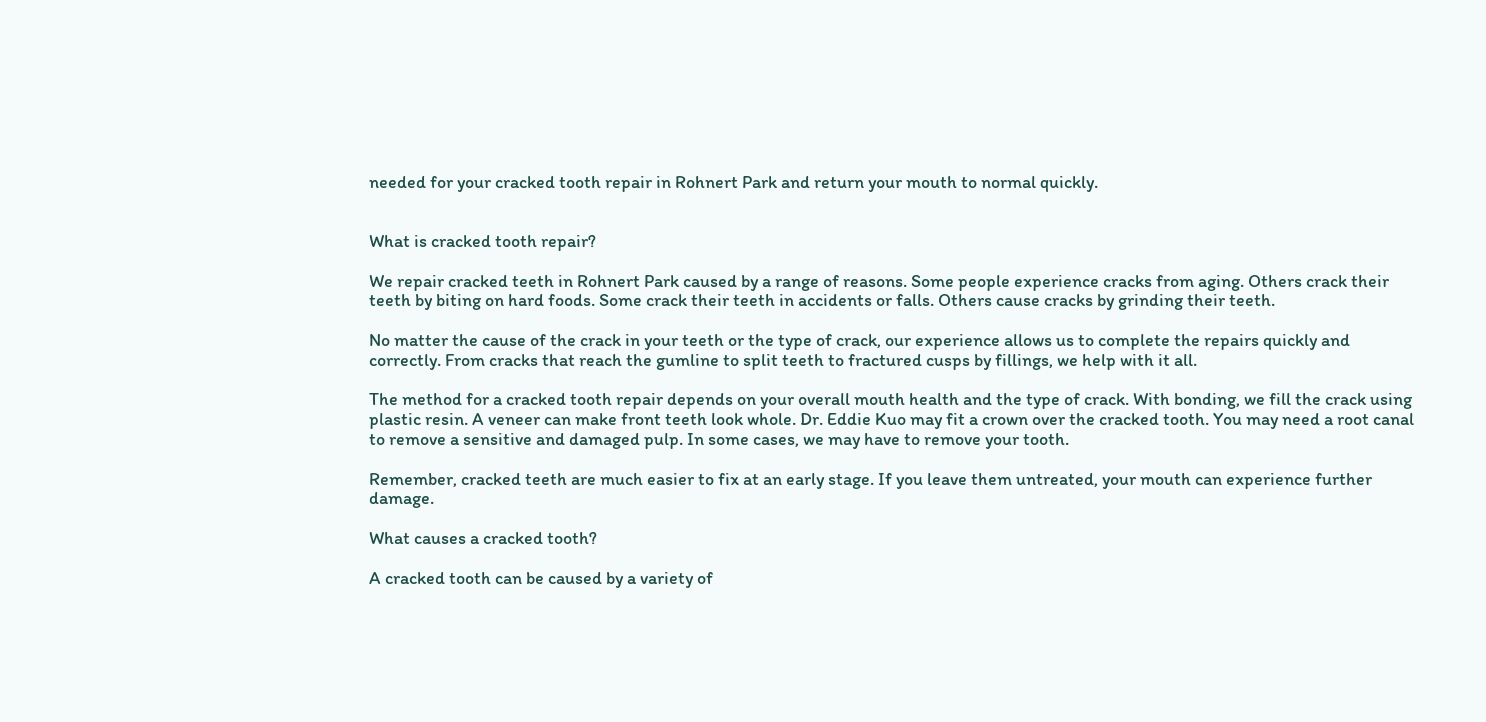needed for your cracked tooth repair in Rohnert Park and return your mouth to normal quickly.


What is cracked tooth repair?

We repair cracked teeth in Rohnert Park caused by a range of reasons. Some people experience cracks from aging. Others crack their teeth by biting on hard foods. Some crack their teeth in accidents or falls. Others cause cracks by grinding their teeth.

No matter the cause of the crack in your teeth or the type of crack, our experience allows us to complete the repairs quickly and correctly. From cracks that reach the gumline to split teeth to fractured cusps by fillings, we help with it all.

The method for a cracked tooth repair depends on your overall mouth health and the type of crack. With bonding, we fill the crack using plastic resin. A veneer can make front teeth look whole. Dr. Eddie Kuo may fit a crown over the cracked tooth. You may need a root canal to remove a sensitive and damaged pulp. In some cases, we may have to remove your tooth.

Remember, cracked teeth are much easier to fix at an early stage. If you leave them untreated, your mouth can experience further damage.

What causes a cracked tooth?

A cracked tooth can be caused by a variety of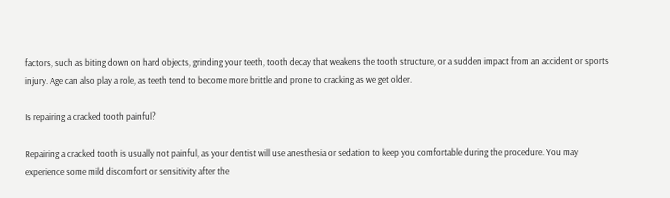factors, such as biting down on hard objects, grinding your teeth, tooth decay that weakens the tooth structure, or a sudden impact from an accident or sports injury. Age can also play a role, as teeth tend to become more brittle and prone to cracking as we get older.

Is repairing a cracked tooth painful?

Repairing a cracked tooth is usually not painful, as your dentist will use anesthesia or sedation to keep you comfortable during the procedure. You may experience some mild discomfort or sensitivity after the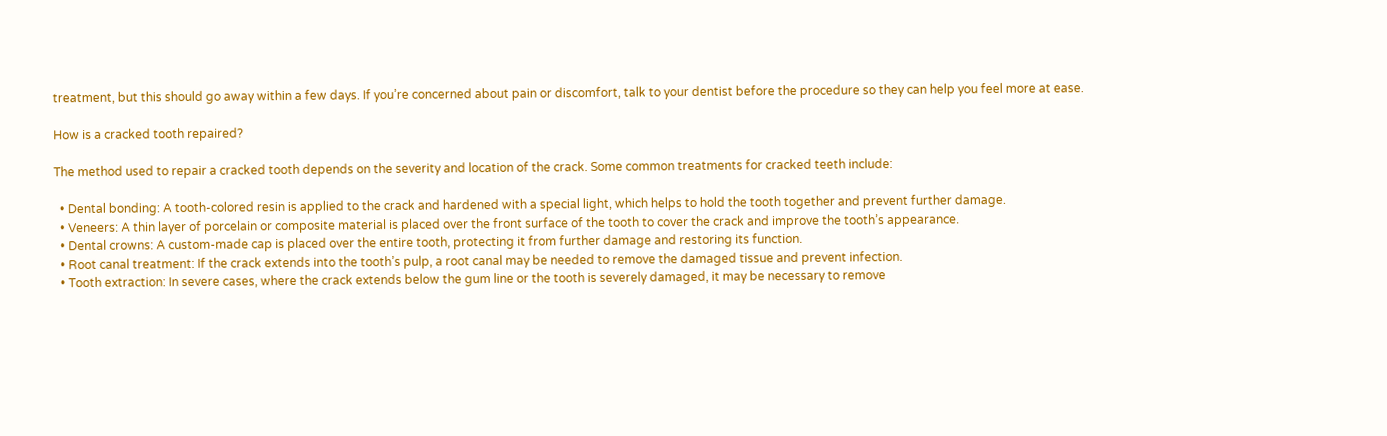treatment, but this should go away within a few days. If you’re concerned about pain or discomfort, talk to your dentist before the procedure so they can help you feel more at ease.

How is a cracked tooth repaired?

The method used to repair a cracked tooth depends on the severity and location of the crack. Some common treatments for cracked teeth include:

  • Dental bonding: A tooth-colored resin is applied to the crack and hardened with a special light, which helps to hold the tooth together and prevent further damage.
  • Veneers: A thin layer of porcelain or composite material is placed over the front surface of the tooth to cover the crack and improve the tooth’s appearance.
  • Dental crowns: A custom-made cap is placed over the entire tooth, protecting it from further damage and restoring its function.
  • Root canal treatment: If the crack extends into the tooth’s pulp, a root canal may be needed to remove the damaged tissue and prevent infection.
  • Tooth extraction: In severe cases, where the crack extends below the gum line or the tooth is severely damaged, it may be necessary to remove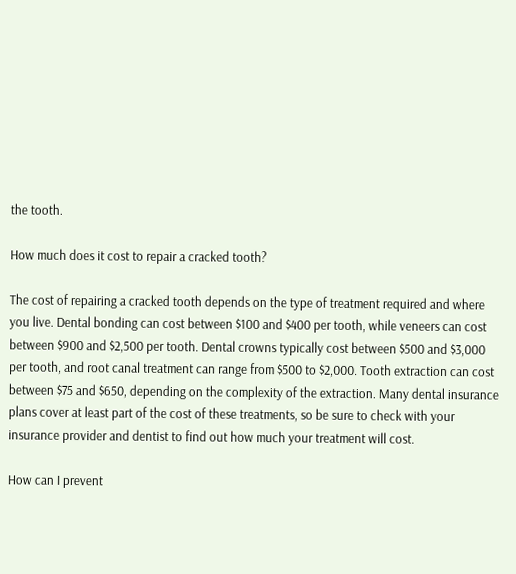the tooth.

How much does it cost to repair a cracked tooth?

The cost of repairing a cracked tooth depends on the type of treatment required and where you live. Dental bonding can cost between $100 and $400 per tooth, while veneers can cost between $900 and $2,500 per tooth. Dental crowns typically cost between $500 and $3,000 per tooth, and root canal treatment can range from $500 to $2,000. Tooth extraction can cost between $75 and $650, depending on the complexity of the extraction. Many dental insurance plans cover at least part of the cost of these treatments, so be sure to check with your insurance provider and dentist to find out how much your treatment will cost.

How can I prevent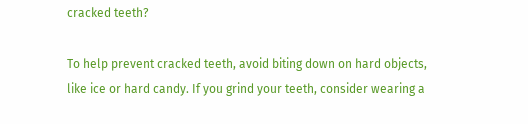cracked teeth?

To help prevent cracked teeth, avoid biting down on hard objects, like ice or hard candy. If you grind your teeth, consider wearing a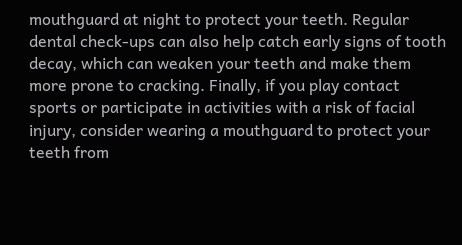mouthguard at night to protect your teeth. Regular dental check-ups can also help catch early signs of tooth decay, which can weaken your teeth and make them more prone to cracking. Finally, if you play contact sports or participate in activities with a risk of facial injury, consider wearing a mouthguard to protect your teeth from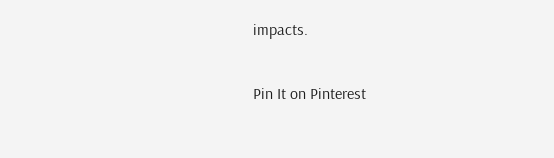impacts.

Pin It on Pinterest